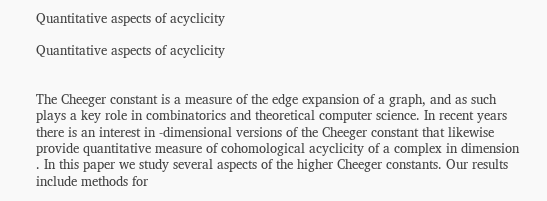Quantitative aspects of acyclicity

Quantitative aspects of acyclicity


The Cheeger constant is a measure of the edge expansion of a graph, and as such plays a key role in combinatorics and theoretical computer science. In recent years there is an interest in -dimensional versions of the Cheeger constant that likewise provide quantitative measure of cohomological acyclicity of a complex in dimension . In this paper we study several aspects of the higher Cheeger constants. Our results include methods for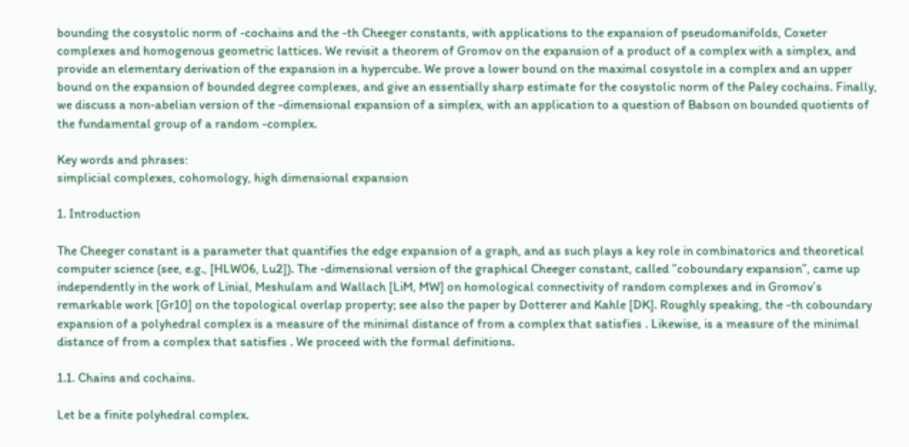bounding the cosystolic norm of -cochains and the -th Cheeger constants, with applications to the expansion of pseudomanifolds, Coxeter complexes and homogenous geometric lattices. We revisit a theorem of Gromov on the expansion of a product of a complex with a simplex, and provide an elementary derivation of the expansion in a hypercube. We prove a lower bound on the maximal cosystole in a complex and an upper bound on the expansion of bounded degree complexes, and give an essentially sharp estimate for the cosystolic norm of the Paley cochains. Finally, we discuss a non-abelian version of the -dimensional expansion of a simplex, with an application to a question of Babson on bounded quotients of the fundamental group of a random -complex.

Key words and phrases:
simplicial complexes, cohomology, high dimensional expansion

1. Introduction

The Cheeger constant is a parameter that quantifies the edge expansion of a graph, and as such plays a key role in combinatorics and theoretical computer science (see, e.g., [HLW06, Lu2]). The -dimensional version of the graphical Cheeger constant, called ”coboundary expansion”, came up independently in the work of Linial, Meshulam and Wallach [LiM, MW] on homological connectivity of random complexes and in Gromov’s remarkable work [Gr10] on the topological overlap property; see also the paper by Dotterer and Kahle [DK]. Roughly speaking, the -th coboundary expansion of a polyhedral complex is a measure of the minimal distance of from a complex that satisfies . Likewise, is a measure of the minimal distance of from a complex that satisfies . We proceed with the formal definitions.

1.1. Chains and cochains.

Let be a finite polyhedral complex.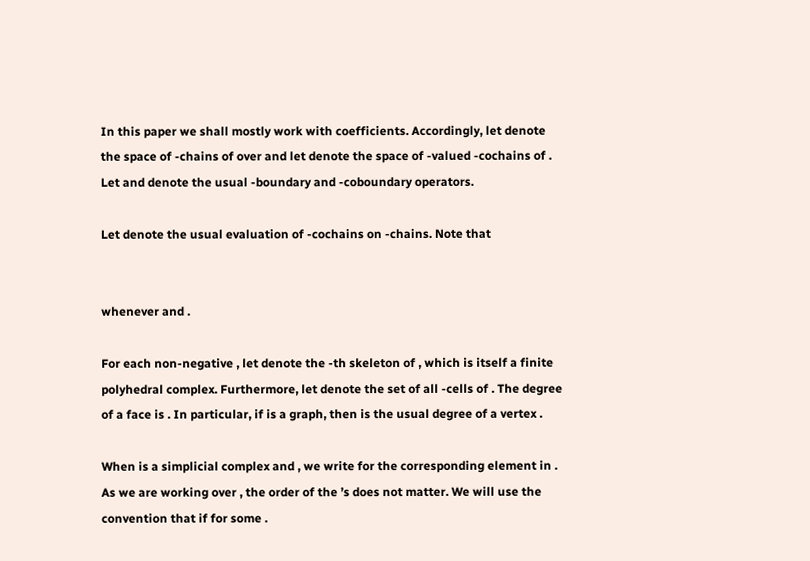In this paper we shall mostly work with coefficients. Accordingly, let denote the space of -chains of over and let denote the space of -valued -cochains of . Let and denote the usual -boundary and -coboundary operators.

Let denote the usual evaluation of -cochains on -chains. Note that


whenever and .

For each non-negative , let denote the -th skeleton of , which is itself a finite polyhedral complex. Furthermore, let denote the set of all -cells of . The degree of a face is . In particular, if is a graph, then is the usual degree of a vertex .

When is a simplicial complex and , we write for the corresponding element in . As we are working over , the order of the ’s does not matter. We will use the convention that if for some .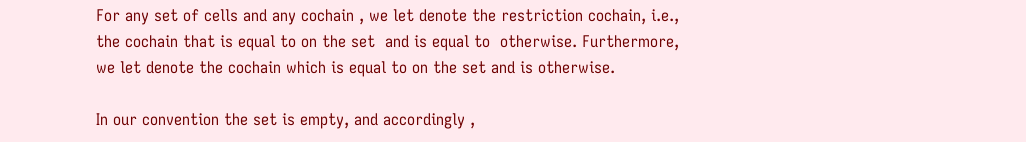For any set of cells and any cochain , we let denote the restriction cochain, i.e., the cochain that is equal to on the set  and is equal to  otherwise. Furthermore, we let denote the cochain which is equal to on the set and is otherwise.

In our convention the set is empty, and accordingly ,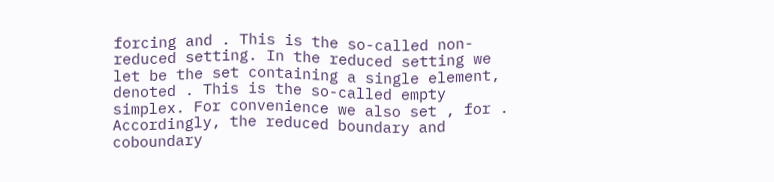forcing and . This is the so-called non-reduced setting. In the reduced setting we let be the set containing a single element, denoted . This is the so-called empty simplex. For convenience we also set , for . Accordingly, the reduced boundary and coboundary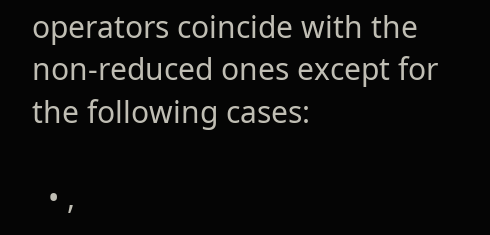operators coincide with the non-reduced ones except for the following cases:

  • ,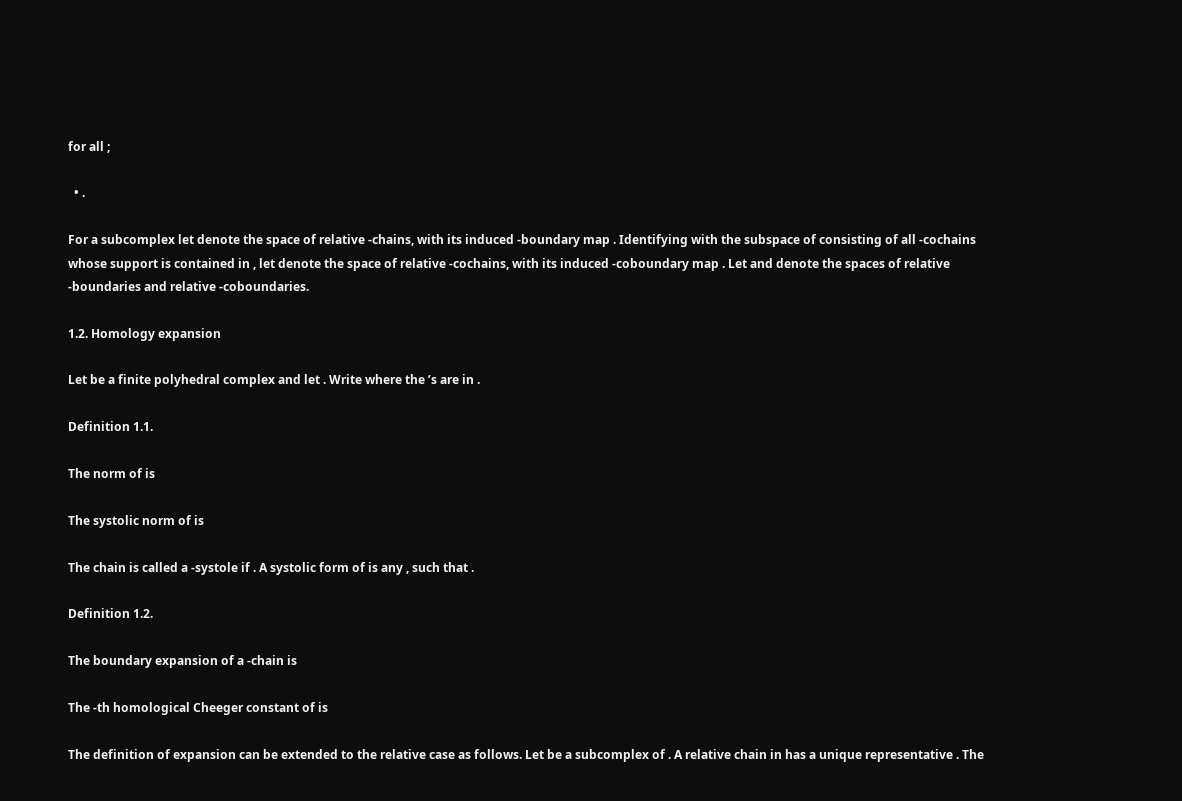for all ;

  • .

For a subcomplex let denote the space of relative -chains, with its induced -boundary map . Identifying with the subspace of consisting of all -cochains whose support is contained in , let denote the space of relative -cochains, with its induced -coboundary map . Let and denote the spaces of relative -boundaries and relative -coboundaries.

1.2. Homology expansion

Let be a finite polyhedral complex and let . Write where the ’s are in .

Definition 1.1.

The norm of is

The systolic norm of is

The chain is called a -systole if . A systolic form of is any , such that .

Definition 1.2.

The boundary expansion of a -chain is

The -th homological Cheeger constant of is

The definition of expansion can be extended to the relative case as follows. Let be a subcomplex of . A relative chain in has a unique representative . The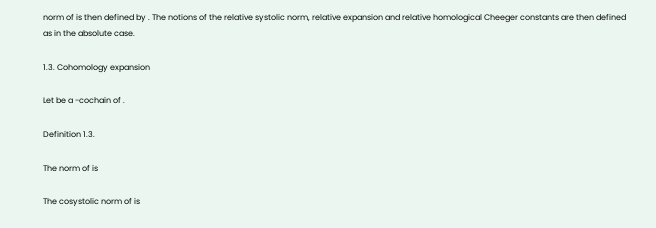norm of is then defined by . The notions of the relative systolic norm, relative expansion and relative homological Cheeger constants are then defined as in the absolute case.

1.3. Cohomology expansion

Let be a -cochain of .

Definition 1.3.

The norm of is

The cosystolic norm of is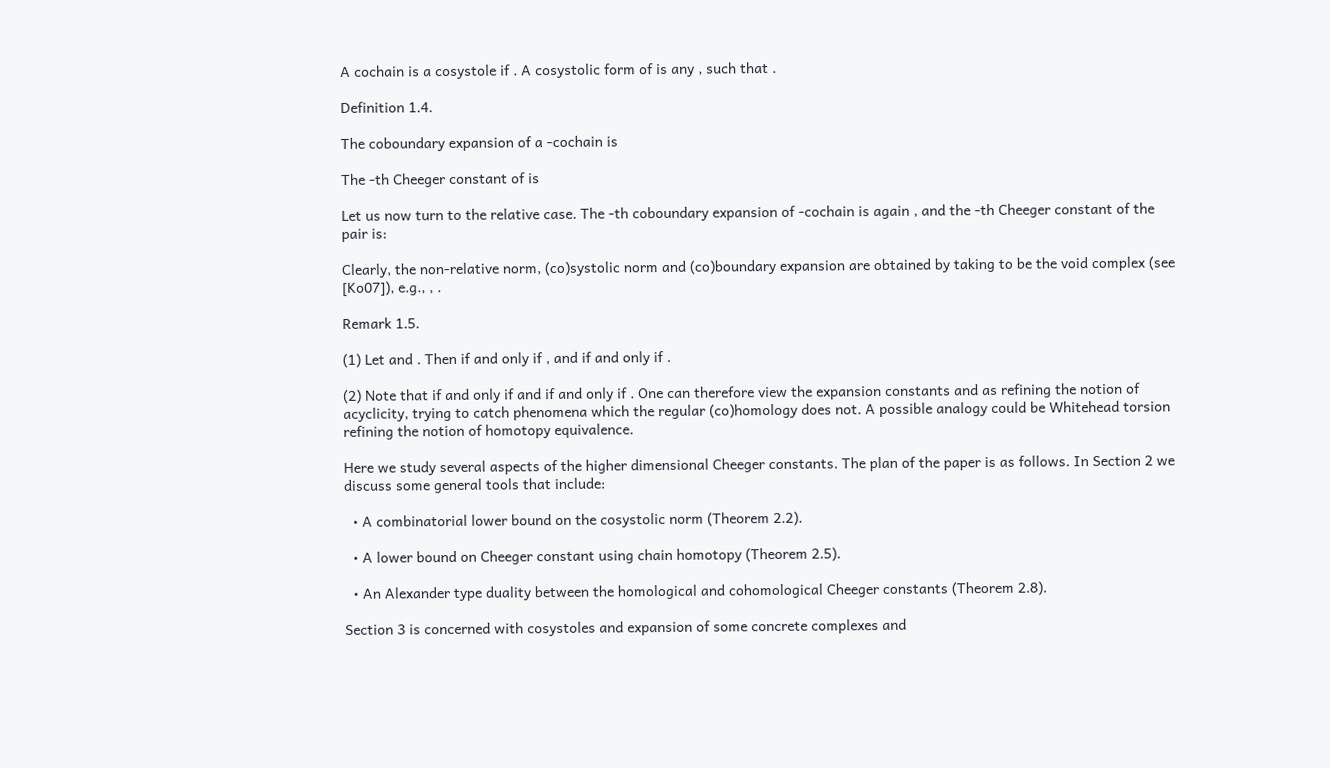A cochain is a cosystole if . A cosystolic form of is any , such that .

Definition 1.4.

The coboundary expansion of a -cochain is

The -th Cheeger constant of is

Let us now turn to the relative case. The -th coboundary expansion of -cochain is again , and the -th Cheeger constant of the pair is:

Clearly, the non-relative norm, (co)systolic norm and (co)boundary expansion are obtained by taking to be the void complex (see [Ko07]), e.g., , .

Remark 1.5.

(1) Let and . Then if and only if , and if and only if .

(2) Note that if and only if and if and only if . One can therefore view the expansion constants and as refining the notion of acyclicity, trying to catch phenomena which the regular (co)homology does not. A possible analogy could be Whitehead torsion refining the notion of homotopy equivalence.

Here we study several aspects of the higher dimensional Cheeger constants. The plan of the paper is as follows. In Section 2 we discuss some general tools that include:

  • A combinatorial lower bound on the cosystolic norm (Theorem 2.2).

  • A lower bound on Cheeger constant using chain homotopy (Theorem 2.5).

  • An Alexander type duality between the homological and cohomological Cheeger constants (Theorem 2.8).

Section 3 is concerned with cosystoles and expansion of some concrete complexes and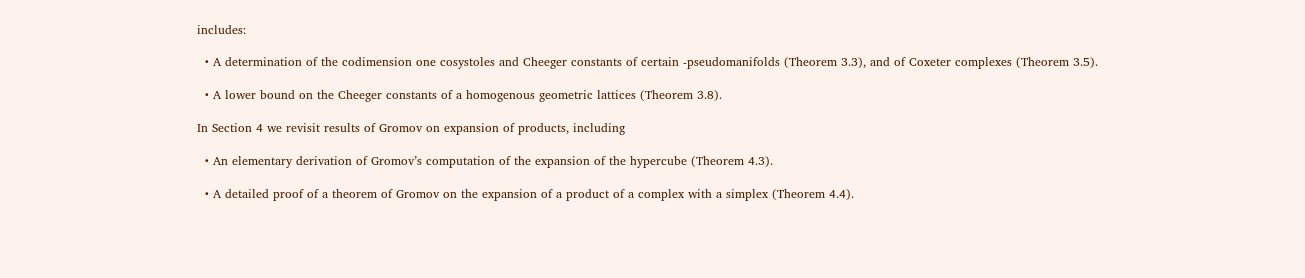includes:

  • A determination of the codimension one cosystoles and Cheeger constants of certain -pseudomanifolds (Theorem 3.3), and of Coxeter complexes (Theorem 3.5).

  • A lower bound on the Cheeger constants of a homogenous geometric lattices (Theorem 3.8).

In Section 4 we revisit results of Gromov on expansion of products, including

  • An elementary derivation of Gromov’s computation of the expansion of the hypercube (Theorem 4.3).

  • A detailed proof of a theorem of Gromov on the expansion of a product of a complex with a simplex (Theorem 4.4).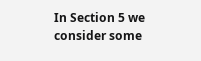In Section 5 we consider some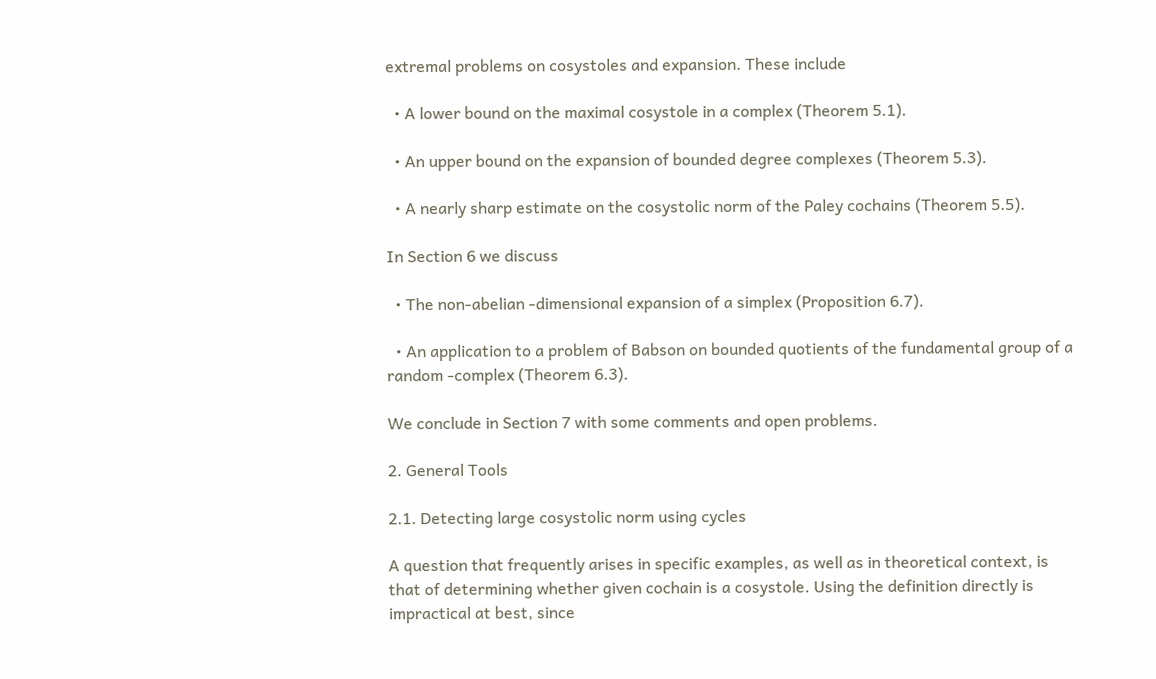extremal problems on cosystoles and expansion. These include

  • A lower bound on the maximal cosystole in a complex (Theorem 5.1).

  • An upper bound on the expansion of bounded degree complexes (Theorem 5.3).

  • A nearly sharp estimate on the cosystolic norm of the Paley cochains (Theorem 5.5).

In Section 6 we discuss

  • The non-abelian -dimensional expansion of a simplex (Proposition 6.7).

  • An application to a problem of Babson on bounded quotients of the fundamental group of a random -complex (Theorem 6.3).

We conclude in Section 7 with some comments and open problems.

2. General Tools

2.1. Detecting large cosystolic norm using cycles

A question that frequently arises in specific examples, as well as in theoretical context, is that of determining whether given cochain is a cosystole. Using the definition directly is impractical at best, since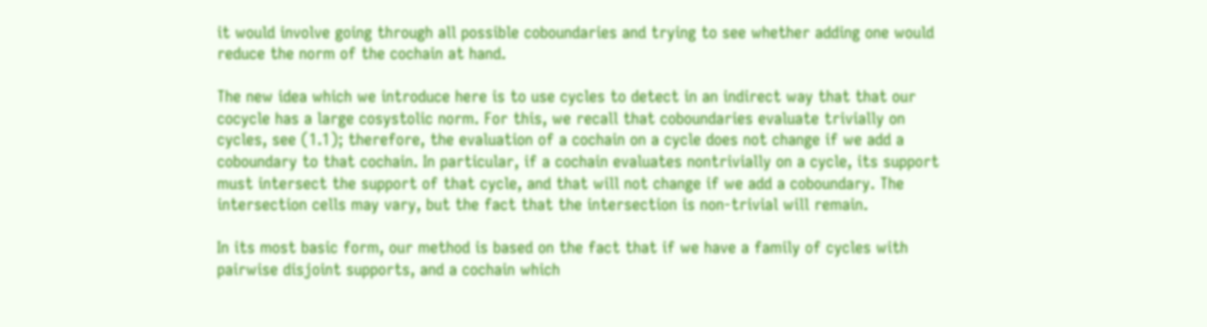it would involve going through all possible coboundaries and trying to see whether adding one would reduce the norm of the cochain at hand.

The new idea which we introduce here is to use cycles to detect in an indirect way that that our cocycle has a large cosystolic norm. For this, we recall that coboundaries evaluate trivially on cycles, see (1.1); therefore, the evaluation of a cochain on a cycle does not change if we add a coboundary to that cochain. In particular, if a cochain evaluates nontrivially on a cycle, its support must intersect the support of that cycle, and that will not change if we add a coboundary. The intersection cells may vary, but the fact that the intersection is non-trivial will remain.

In its most basic form, our method is based on the fact that if we have a family of cycles with pairwise disjoint supports, and a cochain which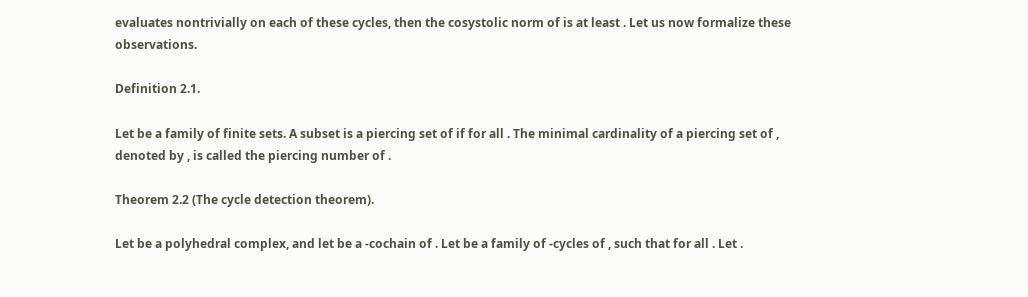evaluates nontrivially on each of these cycles, then the cosystolic norm of is at least . Let us now formalize these observations.

Definition 2.1.

Let be a family of finite sets. A subset is a piercing set of if for all . The minimal cardinality of a piercing set of , denoted by , is called the piercing number of .

Theorem 2.2 (The cycle detection theorem).

Let be a polyhedral complex, and let be a -cochain of . Let be a family of -cycles of , such that for all . Let .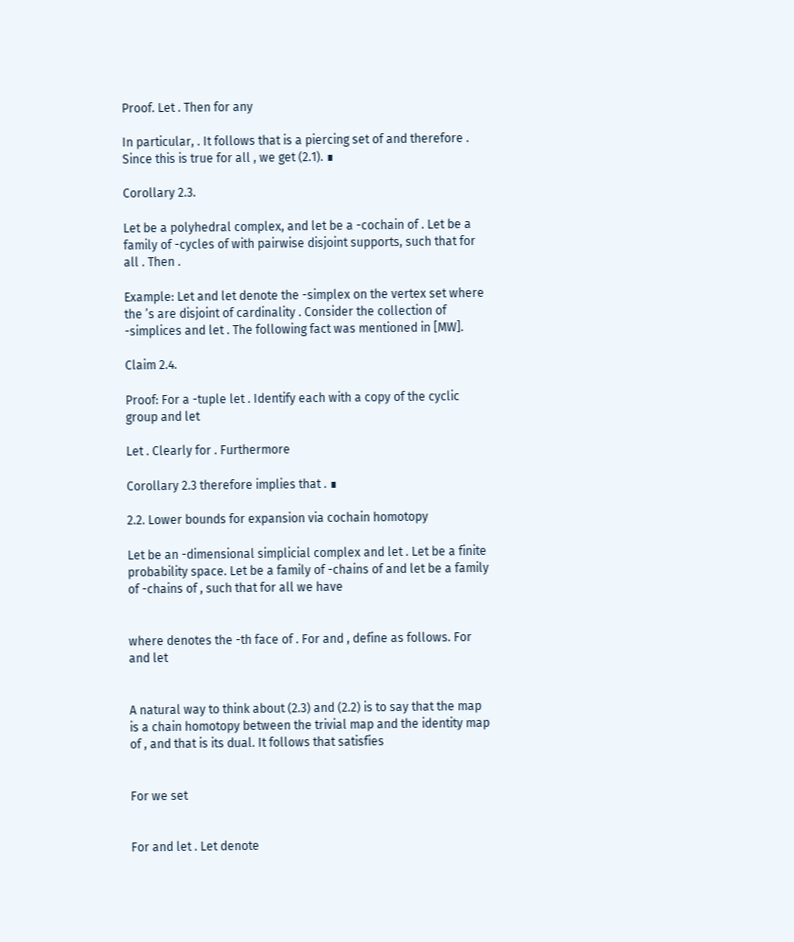Proof. Let . Then for any

In particular, . It follows that is a piercing set of and therefore . Since this is true for all , we get (2.1). ∎

Corollary 2.3.

Let be a polyhedral complex, and let be a -cochain of . Let be a family of -cycles of with pairwise disjoint supports, such that for all . Then .

Example: Let and let denote the -simplex on the vertex set where the ’s are disjoint of cardinality . Consider the collection of -simplices and let . The following fact was mentioned in [MW].

Claim 2.4.

Proof: For a -tuple let . Identify each with a copy of the cyclic group and let

Let . Clearly for . Furthermore

Corollary 2.3 therefore implies that . ∎

2.2. Lower bounds for expansion via cochain homotopy

Let be an -dimensional simplicial complex and let . Let be a finite probability space. Let be a family of -chains of and let be a family of -chains of , such that for all we have


where denotes the -th face of . For and , define as follows. For and let


A natural way to think about (2.3) and (2.2) is to say that the map is a chain homotopy between the trivial map and the identity map of , and that is its dual. It follows that satisfies


For we set


For and let . Let denote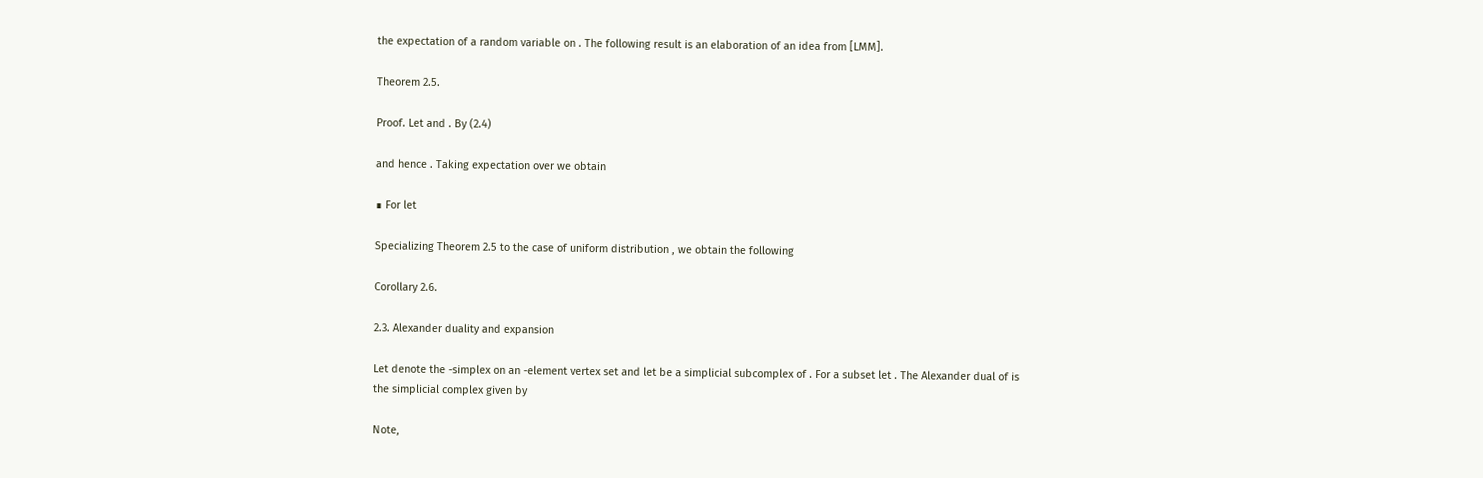the expectation of a random variable on . The following result is an elaboration of an idea from [LMM].

Theorem 2.5.

Proof. Let and . By (2.4)

and hence . Taking expectation over we obtain

∎ For let

Specializing Theorem 2.5 to the case of uniform distribution , we obtain the following

Corollary 2.6.

2.3. Alexander duality and expansion

Let denote the -simplex on an -element vertex set and let be a simplicial subcomplex of . For a subset let . The Alexander dual of is the simplicial complex given by

Note,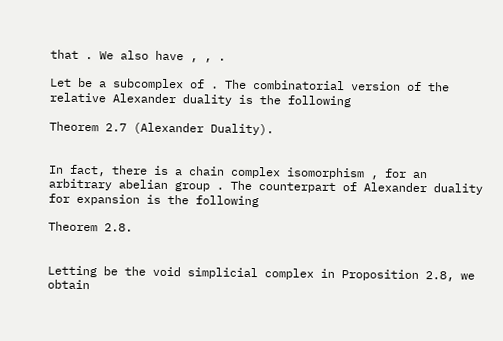that . We also have , , .

Let be a subcomplex of . The combinatorial version of the relative Alexander duality is the following

Theorem 2.7 (Alexander Duality).


In fact, there is a chain complex isomorphism , for an arbitrary abelian group . The counterpart of Alexander duality for expansion is the following

Theorem 2.8.


Letting be the void simplicial complex in Proposition 2.8, we obtain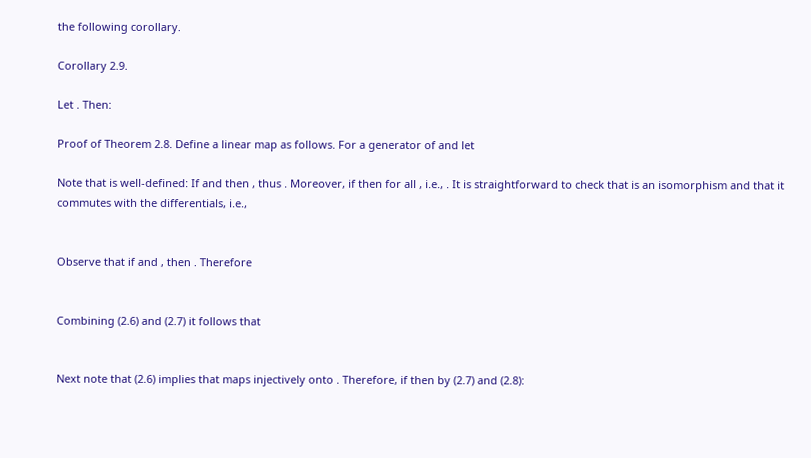the following corollary.

Corollary 2.9.

Let . Then:

Proof of Theorem 2.8. Define a linear map as follows. For a generator of and let

Note that is well-defined: If and then , thus . Moreover, if then for all , i.e., . It is straightforward to check that is an isomorphism and that it commutes with the differentials, i.e.,


Observe that if and , then . Therefore


Combining (2.6) and (2.7) it follows that


Next note that (2.6) implies that maps injectively onto . Therefore, if then by (2.7) and (2.8):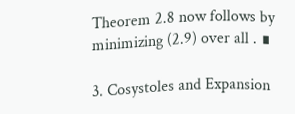Theorem 2.8 now follows by minimizing (2.9) over all . ∎

3. Cosystoles and Expansion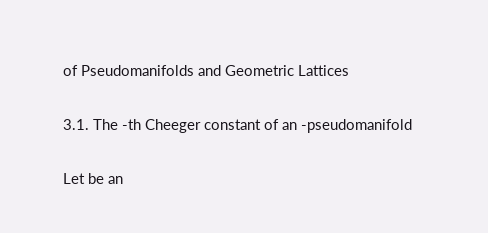of Pseudomanifolds and Geometric Lattices

3.1. The -th Cheeger constant of an -pseudomanifold

Let be an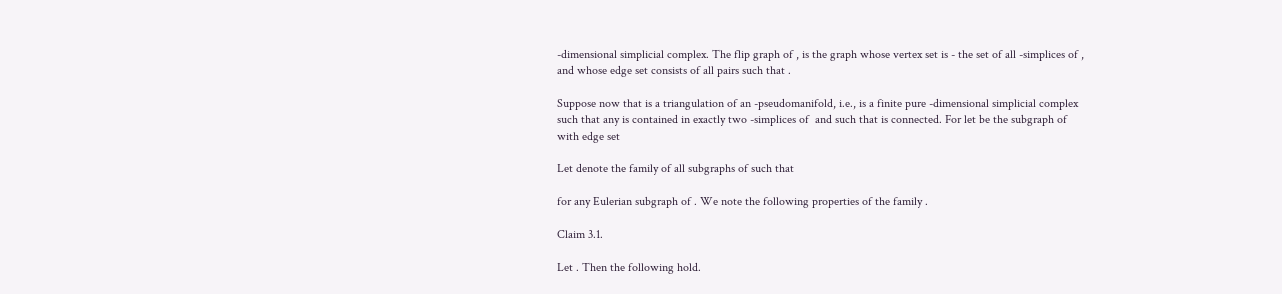-dimensional simplicial complex. The flip graph of , is the graph whose vertex set is - the set of all -simplices of , and whose edge set consists of all pairs such that .

Suppose now that is a triangulation of an -pseudomanifold, i.e., is a finite pure -dimensional simplicial complex such that any is contained in exactly two -simplices of  and such that is connected. For let be the subgraph of with edge set

Let denote the family of all subgraphs of such that

for any Eulerian subgraph of . We note the following properties of the family .

Claim 3.1.

Let . Then the following hold.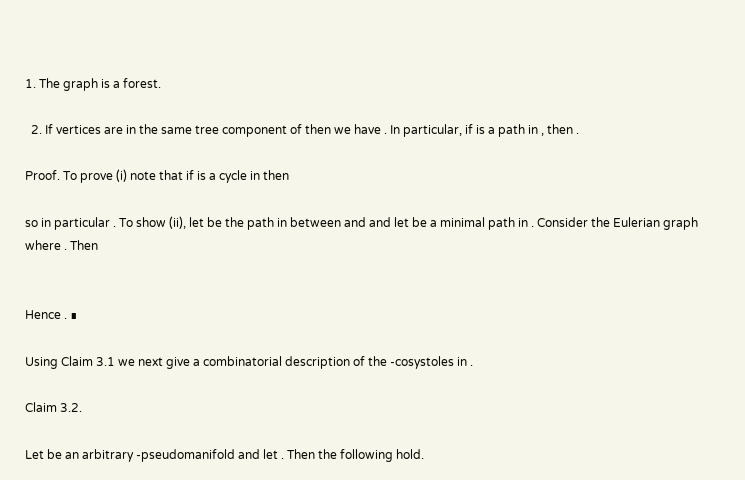1. The graph is a forest.

  2. If vertices are in the same tree component of then we have . In particular, if is a path in , then .

Proof. To prove (i) note that if is a cycle in then

so in particular . To show (ii), let be the path in between and and let be a minimal path in . Consider the Eulerian graph where . Then


Hence . ∎

Using Claim 3.1 we next give a combinatorial description of the -cosystoles in .

Claim 3.2.

Let be an arbitrary -pseudomanifold and let . Then the following hold.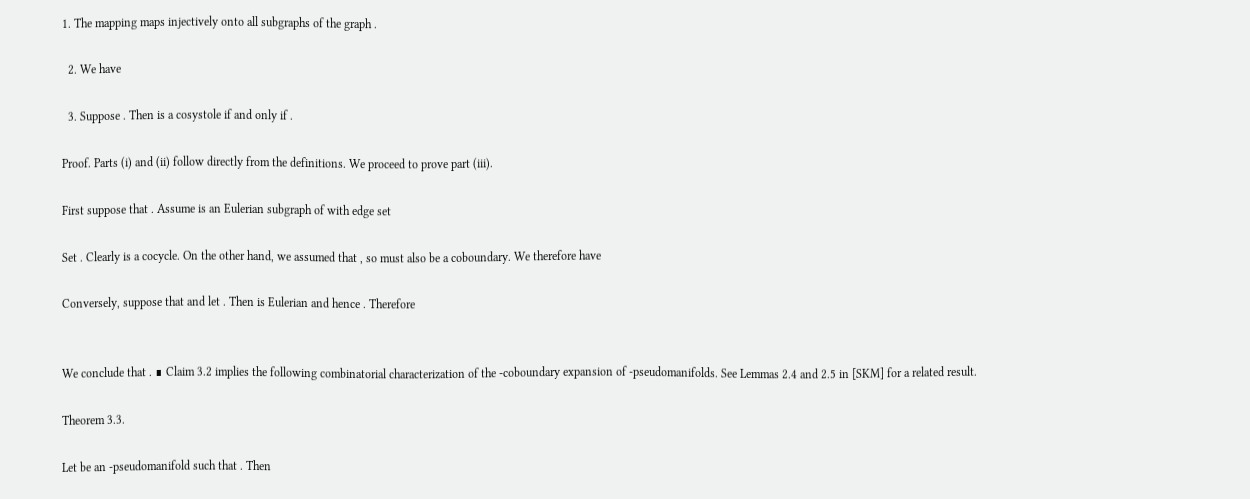1. The mapping maps injectively onto all subgraphs of the graph .

  2. We have

  3. Suppose . Then is a cosystole if and only if .

Proof. Parts (i) and (ii) follow directly from the definitions. We proceed to prove part (iii).

First suppose that . Assume is an Eulerian subgraph of with edge set

Set . Clearly is a cocycle. On the other hand, we assumed that , so must also be a coboundary. We therefore have

Conversely, suppose that and let . Then is Eulerian and hence . Therefore


We conclude that . ∎ Claim 3.2 implies the following combinatorial characterization of the -coboundary expansion of -pseudomanifolds. See Lemmas 2.4 and 2.5 in [SKM] for a related result.

Theorem 3.3.

Let be an -pseudomanifold such that . Then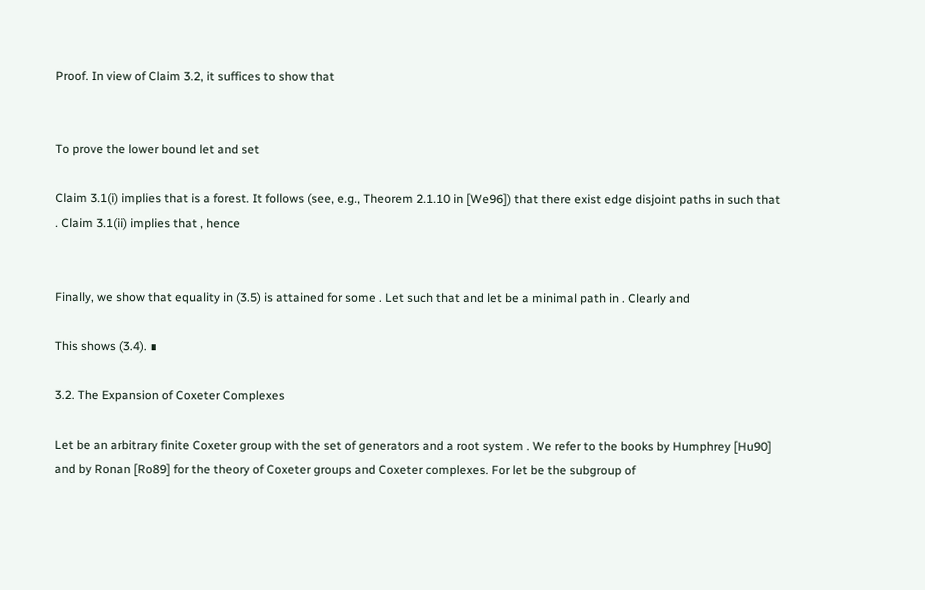Proof. In view of Claim 3.2, it suffices to show that


To prove the lower bound let and set

Claim 3.1(i) implies that is a forest. It follows (see, e.g., Theorem 2.1.10 in [We96]) that there exist edge disjoint paths in such that . Claim 3.1(ii) implies that , hence


Finally, we show that equality in (3.5) is attained for some . Let such that and let be a minimal path in . Clearly and

This shows (3.4). ∎

3.2. The Expansion of Coxeter Complexes

Let be an arbitrary finite Coxeter group with the set of generators and a root system . We refer to the books by Humphrey [Hu90] and by Ronan [Ro89] for the theory of Coxeter groups and Coxeter complexes. For let be the subgroup of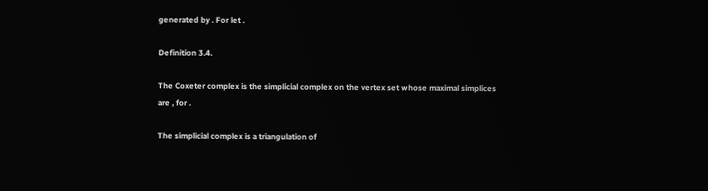generated by . For let .

Definition 3.4.

The Coxeter complex is the simplicial complex on the vertex set whose maximal simplices are , for .

The simplicial complex is a triangulation of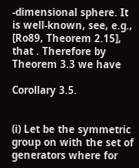-dimensional sphere. It is well-known, see, e.g., [Ro89, Theorem 2.15], that . Therefore by Theorem 3.3 we have

Corollary 3.5.


(i) Let be the symmetric group on with the set of generators where for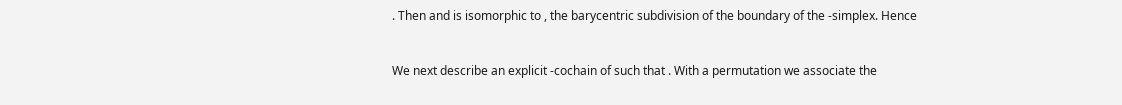. Then and is isomorphic to , the barycentric subdivision of the boundary of the -simplex. Hence


We next describe an explicit -cochain of such that . With a permutation we associate the